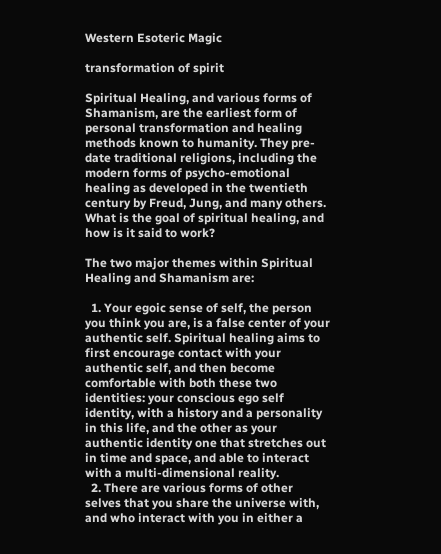Western Esoteric Magic

transformation of spirit

Spiritual Healing, and various forms of Shamanism, are the earliest form of personal transformation and healing methods known to humanity. They pre-date traditional religions, including the modern forms of psycho-emotional healing as developed in the twentieth century by Freud, Jung, and many others. What is the goal of spiritual healing, and how is it said to work?

The two major themes within Spiritual Healing and Shamanism are:

  1. Your egoic sense of self, the person you think you are, is a false center of your authentic self. Spiritual healing aims to first encourage contact with your authentic self, and then become comfortable with both these two identities: your conscious ego self identity, with a history and a personality in this life, and the other as your authentic identity one that stretches out in time and space, and able to interact with a multi-dimensional reality.
  2. There are various forms of other selves that you share the universe with, and who interact with you in either a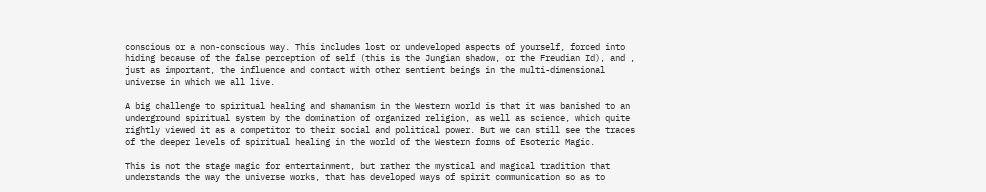conscious or a non-conscious way. This includes lost or undeveloped aspects of yourself, forced into hiding because of the false perception of self (this is the Jungian shadow, or the Freudian Id), and , just as important, the influence and contact with other sentient beings in the multi-dimensional universe in which we all live.

A big challenge to spiritual healing and shamanism in the Western world is that it was banished to an underground spiritual system by the domination of organized religion, as well as science, which quite rightly viewed it as a competitor to their social and political power. But we can still see the traces of the deeper levels of spiritual healing in the world of the Western forms of Esoteric Magic.

This is not the stage magic for entertainment, but rather the mystical and magical tradition that understands the way the universe works, that has developed ways of spirit communication so as to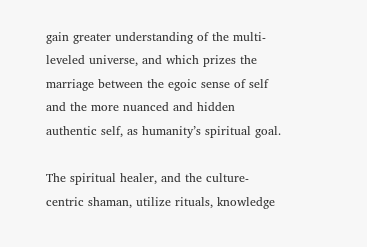gain greater understanding of the multi-leveled universe, and which prizes the marriage between the egoic sense of self and the more nuanced and hidden authentic self, as humanity’s spiritual goal.

The spiritual healer, and the culture-centric shaman, utilize rituals, knowledge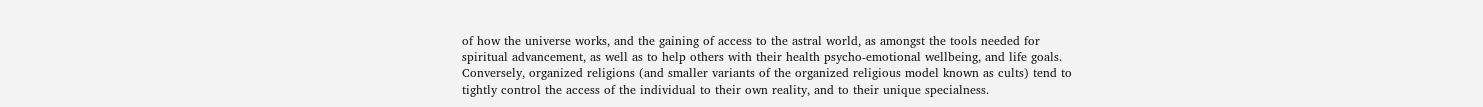of how the universe works, and the gaining of access to the astral world, as amongst the tools needed for spiritual advancement, as well as to help others with their health psycho-emotional wellbeing, and life goals. Conversely, organized religions (and smaller variants of the organized religious model known as cults) tend to tightly control the access of the individual to their own reality, and to their unique specialness.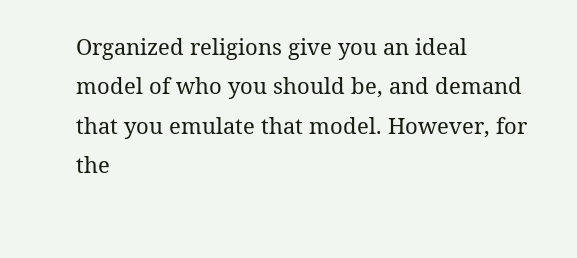Organized religions give you an ideal model of who you should be, and demand that you emulate that model. However, for the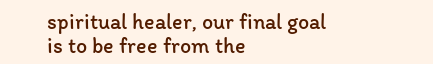spiritual healer, our final goal is to be free from the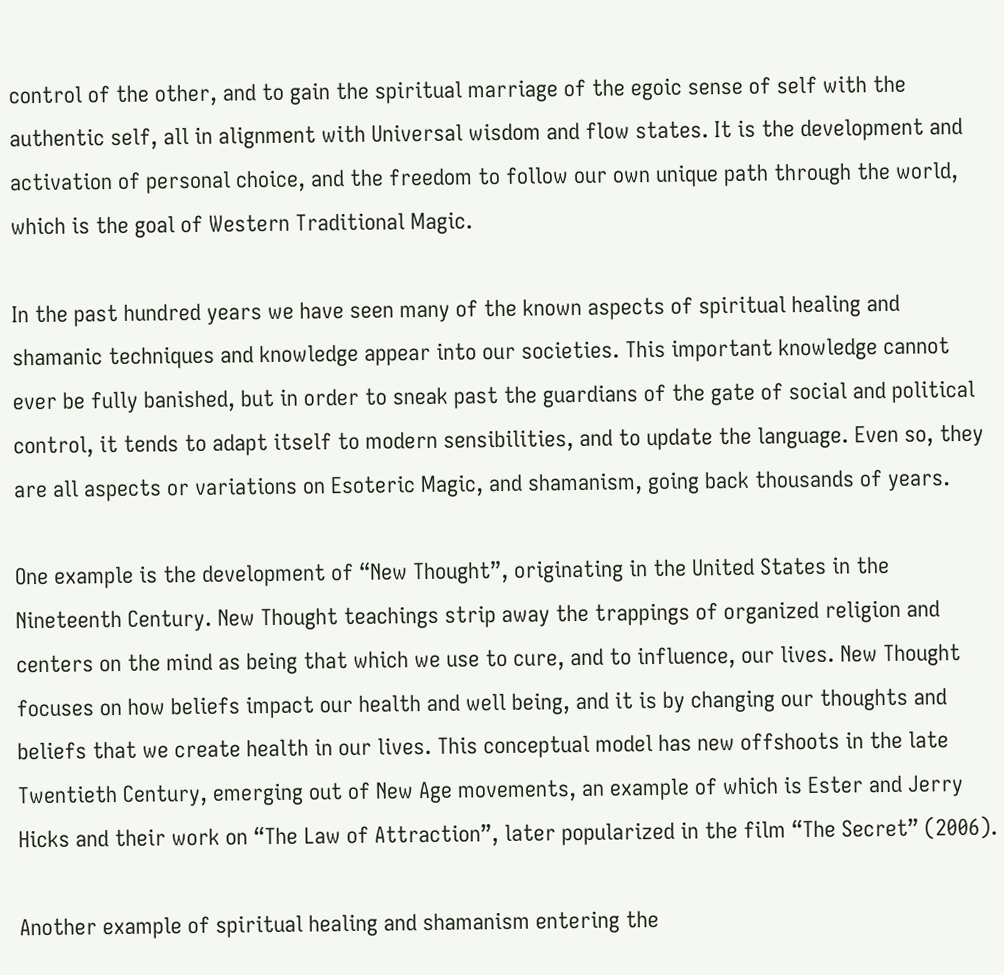control of the other, and to gain the spiritual marriage of the egoic sense of self with the authentic self, all in alignment with Universal wisdom and flow states. It is the development and activation of personal choice, and the freedom to follow our own unique path through the world, which is the goal of Western Traditional Magic.

In the past hundred years we have seen many of the known aspects of spiritual healing and shamanic techniques and knowledge appear into our societies. This important knowledge cannot ever be fully banished, but in order to sneak past the guardians of the gate of social and political control, it tends to adapt itself to modern sensibilities, and to update the language. Even so, they are all aspects or variations on Esoteric Magic, and shamanism, going back thousands of years.

One example is the development of “New Thought”, originating in the United States in the Nineteenth Century. New Thought teachings strip away the trappings of organized religion and centers on the mind as being that which we use to cure, and to influence, our lives. New Thought focuses on how beliefs impact our health and well being, and it is by changing our thoughts and beliefs that we create health in our lives. This conceptual model has new offshoots in the late Twentieth Century, emerging out of New Age movements, an example of which is Ester and Jerry Hicks and their work on “The Law of Attraction”, later popularized in the film “The Secret” (2006).

Another example of spiritual healing and shamanism entering the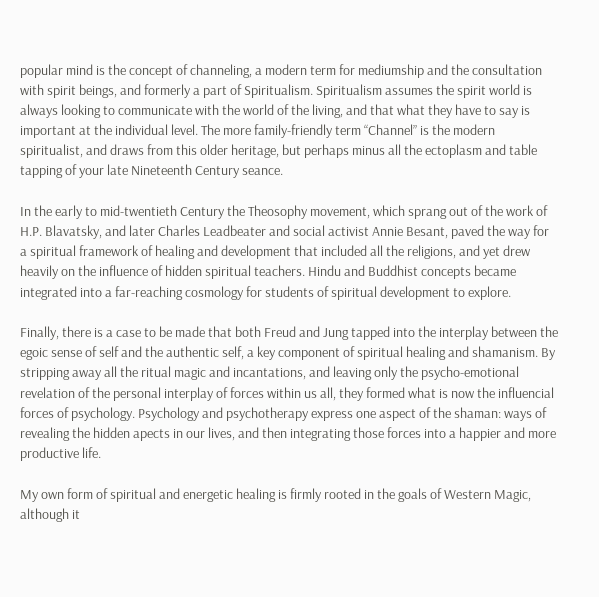popular mind is the concept of channeling, a modern term for mediumship and the consultation with spirit beings, and formerly a part of Spiritualism. Spiritualism assumes the spirit world is always looking to communicate with the world of the living, and that what they have to say is important at the individual level. The more family-friendly term “Channel” is the modern spiritualist, and draws from this older heritage, but perhaps minus all the ectoplasm and table tapping of your late Nineteenth Century seance.

In the early to mid-twentieth Century the Theosophy movement, which sprang out of the work of H.P. Blavatsky, and later Charles Leadbeater and social activist Annie Besant, paved the way for a spiritual framework of healing and development that included all the religions, and yet drew heavily on the influence of hidden spiritual teachers. Hindu and Buddhist concepts became integrated into a far-reaching cosmology for students of spiritual development to explore.

Finally, there is a case to be made that both Freud and Jung tapped into the interplay between the egoic sense of self and the authentic self, a key component of spiritual healing and shamanism. By stripping away all the ritual magic and incantations, and leaving only the psycho-emotional revelation of the personal interplay of forces within us all, they formed what is now the influencial forces of psychology. Psychology and psychotherapy express one aspect of the shaman: ways of revealing the hidden apects in our lives, and then integrating those forces into a happier and more productive life.

My own form of spiritual and energetic healing is firmly rooted in the goals of Western Magic, although it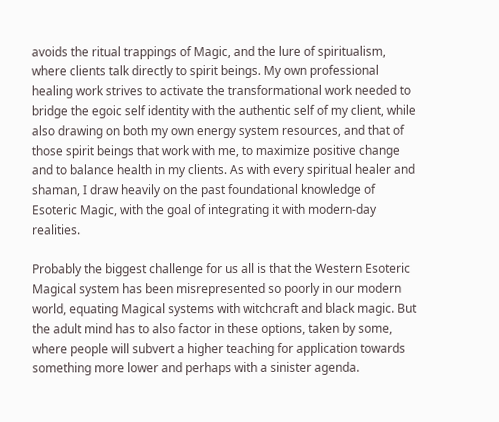avoids the ritual trappings of Magic, and the lure of spiritualism, where clients talk directly to spirit beings. My own professional healing work strives to activate the transformational work needed to bridge the egoic self identity with the authentic self of my client, while also drawing on both my own energy system resources, and that of those spirit beings that work with me, to maximize positive change and to balance health in my clients. As with every spiritual healer and shaman, I draw heavily on the past foundational knowledge of Esoteric Magic, with the goal of integrating it with modern-day realities.

Probably the biggest challenge for us all is that the Western Esoteric Magical system has been misrepresented so poorly in our modern world, equating Magical systems with witchcraft and black magic. But the adult mind has to also factor in these options, taken by some, where people will subvert a higher teaching for application towards something more lower and perhaps with a sinister agenda.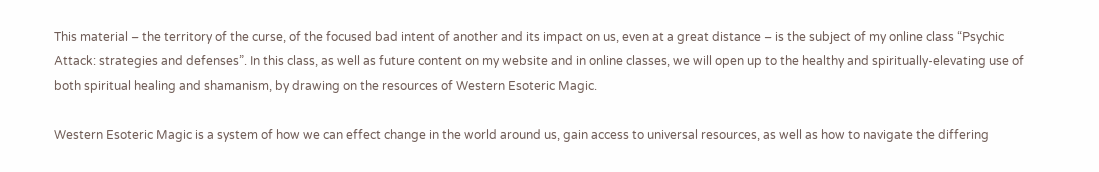This material – the territory of the curse, of the focused bad intent of another and its impact on us, even at a great distance – is the subject of my online class “Psychic Attack: strategies and defenses”. In this class, as well as future content on my website and in online classes, we will open up to the healthy and spiritually-elevating use of both spiritual healing and shamanism, by drawing on the resources of Western Esoteric Magic.

Western Esoteric Magic is a system of how we can effect change in the world around us, gain access to universal resources, as well as how to navigate the differing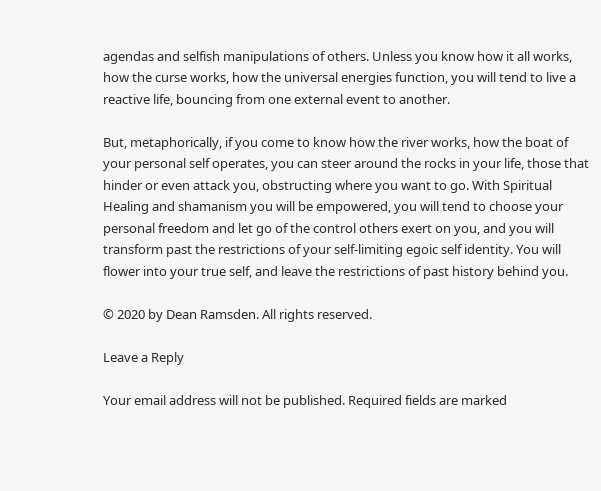agendas and selfish manipulations of others. Unless you know how it all works, how the curse works, how the universal energies function, you will tend to live a reactive life, bouncing from one external event to another.

But, metaphorically, if you come to know how the river works, how the boat of your personal self operates, you can steer around the rocks in your life, those that hinder or even attack you, obstructing where you want to go. With Spiritual Healing and shamanism you will be empowered, you will tend to choose your personal freedom and let go of the control others exert on you, and you will transform past the restrictions of your self-limiting egoic self identity. You will flower into your true self, and leave the restrictions of past history behind you.

© 2020 by Dean Ramsden. All rights reserved.

Leave a Reply

Your email address will not be published. Required fields are marked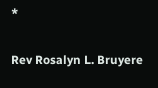*

Rev Rosalyn L. Bruyere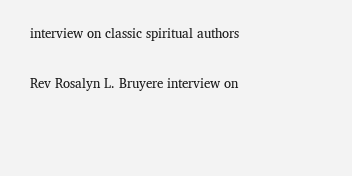interview on classic spiritual authors

Rev Rosalyn L. Bruyere interview on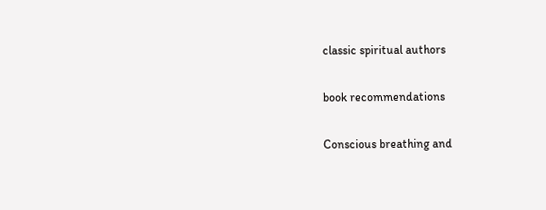classic spiritual authors

book recommendations

Conscious breathing and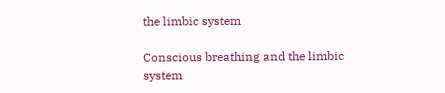the limbic system

Conscious breathing and the limbic system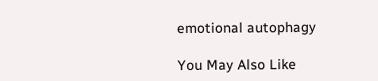emotional autophagy

You May Also Like